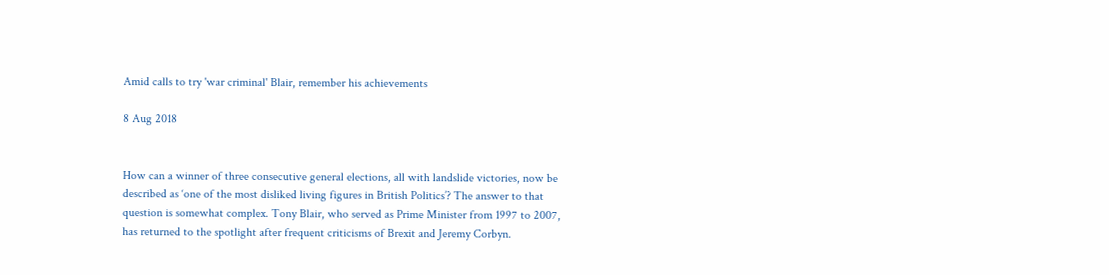Amid calls to try 'war criminal' Blair, remember his achievements

8 Aug 2018


How can a winner of three consecutive general elections, all with landslide victories, now be described as ‘one of the most disliked living figures in British Politics’? The answer to that question is somewhat complex. Tony Blair, who served as Prime Minister from 1997 to 2007, has returned to the spotlight after frequent criticisms of Brexit and Jeremy Corbyn.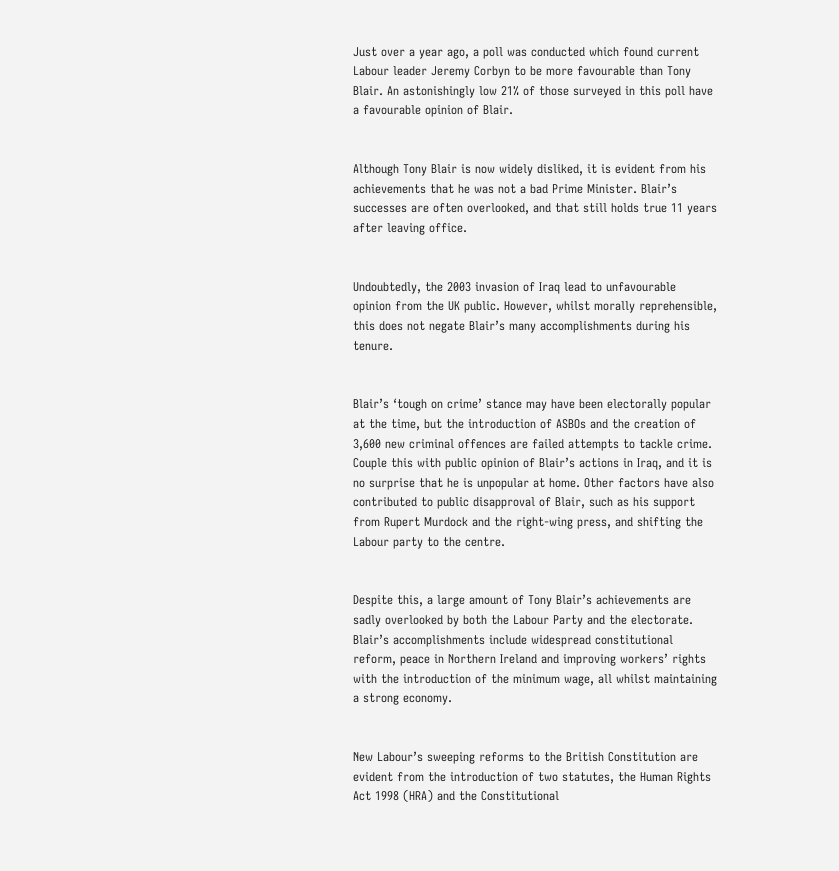Just over a year ago, a poll was conducted which found current Labour leader Jeremy Corbyn to be more favourable than Tony Blair. An astonishingly low 21% of those surveyed in this poll have a favourable opinion of Blair.


Although Tony Blair is now widely disliked, it is evident from his achievements that he was not a bad Prime Minister. Blair’s successes are often overlooked, and that still holds true 11 years after leaving office.


Undoubtedly, the 2003 invasion of Iraq lead to unfavourable opinion from the UK public. However, whilst morally reprehensible, this does not negate Blair’s many accomplishments during his tenure.


Blair’s ‘tough on crime’ stance may have been electorally popular at the time, but the introduction of ASBOs and the creation of 3,600 new criminal offences are failed attempts to tackle crime. Couple this with public opinion of Blair’s actions in Iraq, and it is no surprise that he is unpopular at home. Other factors have also contributed to public disapproval of Blair, such as his support from Rupert Murdock and the right-wing press, and shifting the Labour party to the centre.


Despite this, a large amount of Tony Blair’s achievements are sadly overlooked by both the Labour Party and the electorate. Blair’s accomplishments include widespread constitutional reform, peace in Northern Ireland and improving workers’ rights with the introduction of the minimum wage, all whilst maintaining a strong economy.


New Labour’s sweeping reforms to the British Constitution are evident from the introduction of two statutes, the Human Rights Act 1998 (HRA) and the Constitutional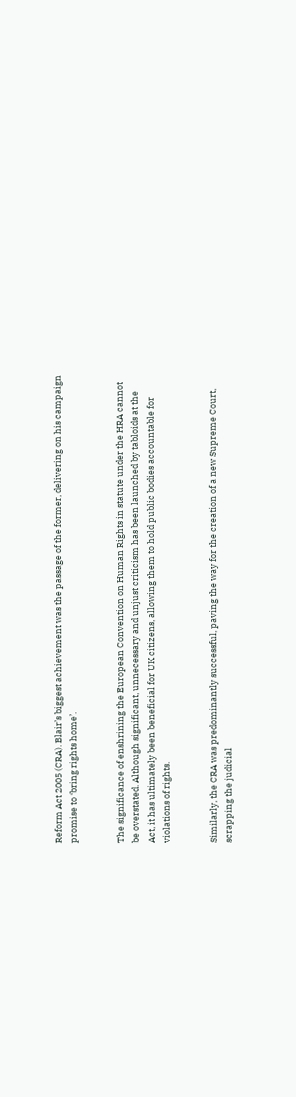Reform Act 2005 (CRA). Blair’s biggest achievement was the passage of the former, delivering on his campaign promise to ‘bring rights home’.


The significance of enshrining the European Convention on Human Rights in statute under the HRA cannot be overstated. Although significant, unnecessary and unjust criticism has been launched by tabloids at the Act, it has ultimately been beneficial for UK citizens, allowing them to hold public bodies accountable for violations of rights.


Similarly, the CRA was predominantly successful, paving the way for the creation of a new Supreme Court, scrapping the judicial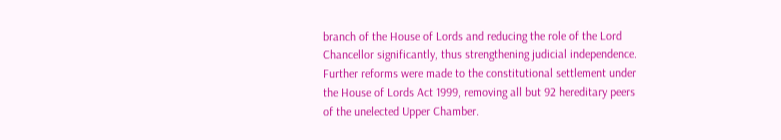branch of the House of Lords and reducing the role of the Lord Chancellor significantly, thus strengthening judicial independence.  Further reforms were made to the constitutional settlement under the House of Lords Act 1999, removing all but 92 hereditary peers of the unelected Upper Chamber.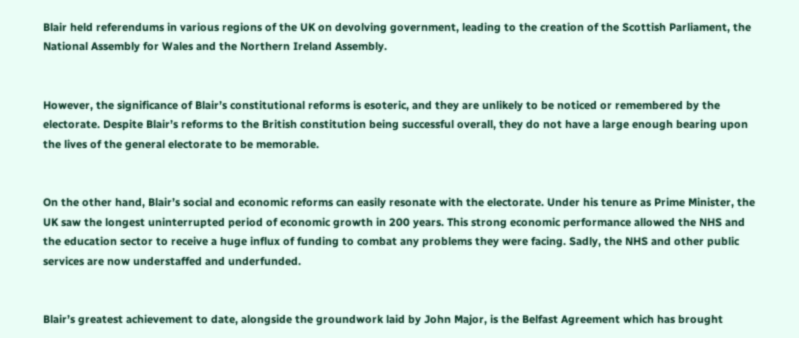Blair held referendums in various regions of the UK on devolving government, leading to the creation of the Scottish Parliament, the National Assembly for Wales and the Northern Ireland Assembly.


However, the significance of Blair’s constitutional reforms is esoteric, and they are unlikely to be noticed or remembered by the electorate. Despite Blair’s reforms to the British constitution being successful overall, they do not have a large enough bearing upon the lives of the general electorate to be memorable.


On the other hand, Blair’s social and economic reforms can easily resonate with the electorate. Under his tenure as Prime Minister, the UK saw the longest uninterrupted period of economic growth in 200 years. This strong economic performance allowed the NHS and the education sector to receive a huge influx of funding to combat any problems they were facing. Sadly, the NHS and other public services are now understaffed and underfunded.


Blair’s greatest achievement to date, alongside the groundwork laid by John Major, is the Belfast Agreement which has brought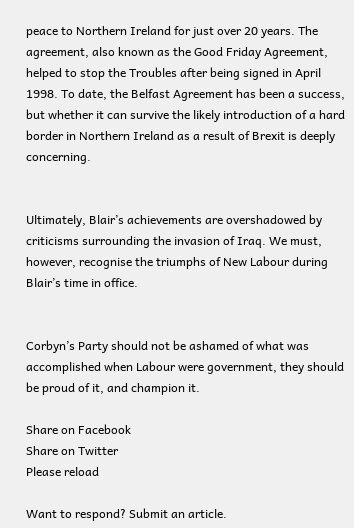peace to Northern Ireland for just over 20 years. The agreement, also known as the Good Friday Agreement, helped to stop the Troubles after being signed in April 1998. To date, the Belfast Agreement has been a success, but whether it can survive the likely introduction of a hard border in Northern Ireland as a result of Brexit is deeply concerning.


Ultimately, Blair’s achievements are overshadowed by criticisms surrounding the invasion of Iraq. We must, however, recognise the triumphs of New Labour during Blair’s time in office.


Corbyn’s Party should not be ashamed of what was accomplished when Labour were government, they should be proud of it, and champion it.

Share on Facebook
Share on Twitter
Please reload

Want to respond? Submit an article.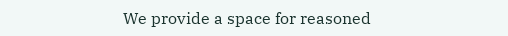We provide a space for reasoned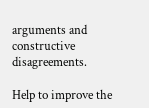arguments and constructive disagreements.

Help to improve the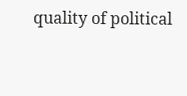quality of political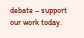debate – support our work today.